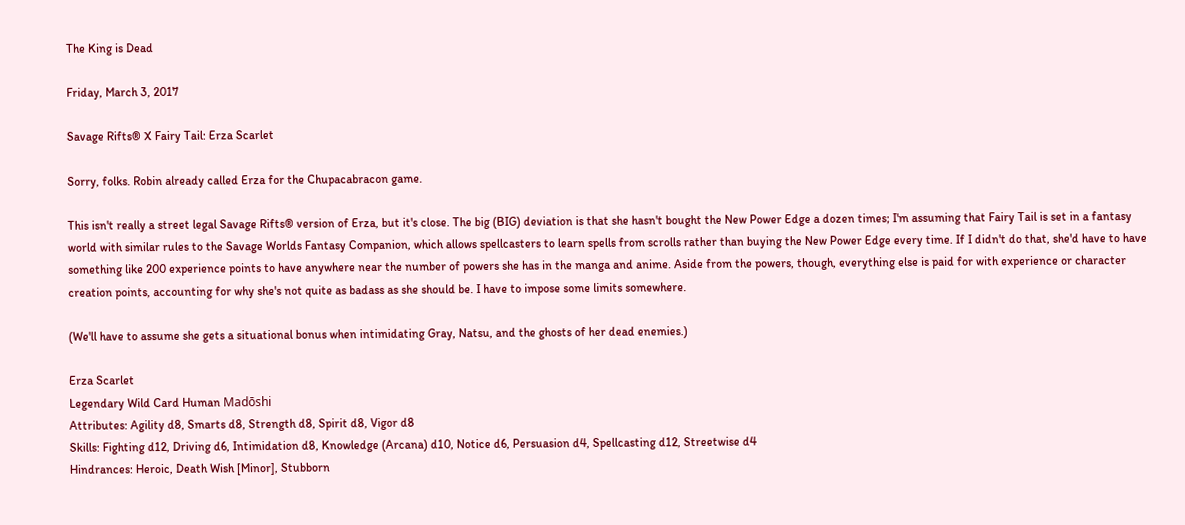The King is Dead

Friday, March 3, 2017

Savage Rifts® X Fairy Tail: Erza Scarlet

Sorry, folks. Robin already called Erza for the Chupacabracon game.

This isn't really a street legal Savage Rifts® version of Erza, but it's close. The big (BIG) deviation is that she hasn't bought the New Power Edge a dozen times; I'm assuming that Fairy Tail is set in a fantasy world with similar rules to the Savage Worlds Fantasy Companion, which allows spellcasters to learn spells from scrolls rather than buying the New Power Edge every time. If I didn't do that, she'd have to have something like 200 experience points to have anywhere near the number of powers she has in the manga and anime. Aside from the powers, though, everything else is paid for with experience or character creation points, accounting for why she's not quite as badass as she should be. I have to impose some limits somewhere.

(We'll have to assume she gets a situational bonus when intimidating Gray, Natsu, and the ghosts of her dead enemies.)

Erza Scarlet
Legendary Wild Card Human Madōshi
Attributes: Agility d8, Smarts d8, Strength d8, Spirit d8, Vigor d8
Skills: Fighting d12, Driving d6, Intimidation d8, Knowledge (Arcana) d10, Notice d6, Persuasion d4, Spellcasting d12, Streetwise d4
Hindrances: Heroic, Death Wish [Minor], Stubborn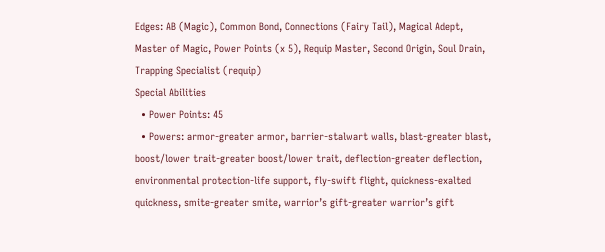Edges: AB (Magic), Common Bond, Connections (Fairy Tail), Magical Adept, Master of Magic, Power Points (x 5), Requip Master, Second Origin, Soul Drain, Trapping Specialist (requip)
Special Abilities
  • Power Points: 45
  • Powers: armor-greater armor, barrier-stalwart walls, blast-greater blast, boost/lower trait-greater boost/lower trait, deflection-greater deflection, environmental protection-life support, fly-swift flight, quickness-exalted quickness, smite-greater smite, warrior’s gift-greater warrior’s gift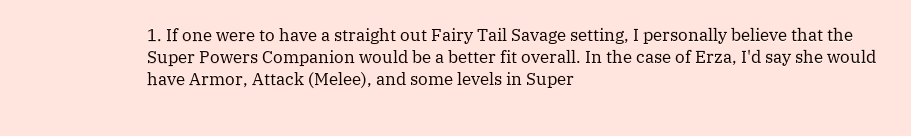1. If one were to have a straight out Fairy Tail Savage setting, I personally believe that the Super Powers Companion would be a better fit overall. In the case of Erza, I'd say she would have Armor, Attack (Melee), and some levels in Super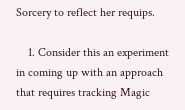Sorcery to reflect her requips.

    1. Consider this an experiment in coming up with an approach that requires tracking Magic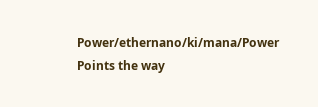Power/ethernano/ki/mana/Power Points the way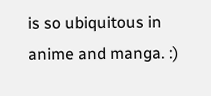is so ubiquitous in anime and manga. :)